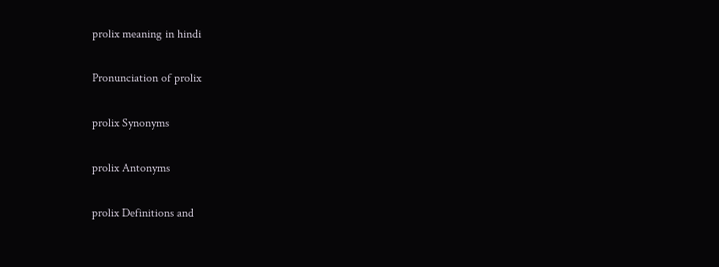prolix meaning in hindi

Pronunciation of prolix

prolix Synonyms

prolix Antonyms

prolix Definitions and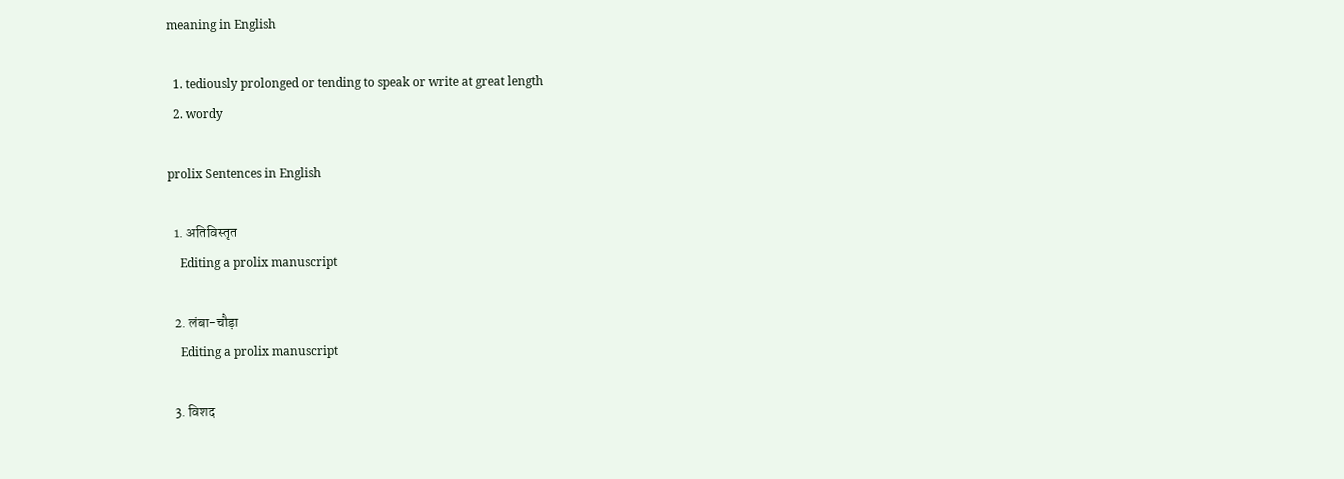meaning in English

  1. tediously prolonged or tending to speak or write at great length
  2. wordy

prolix Sentences in English

  1. अतिविस्तृत
    Editing a prolix manuscript

  2. लंबा-चौड़ा
    Editing a prolix manuscript

  3. विशद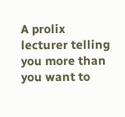A prolix lecturer telling you more than you want to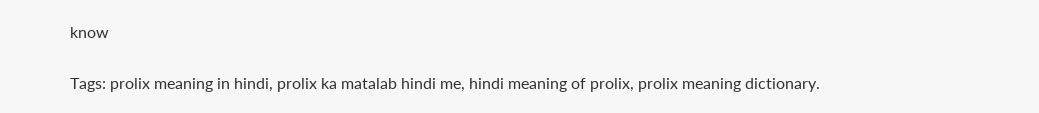know

Tags: prolix meaning in hindi, prolix ka matalab hindi me, hindi meaning of prolix, prolix meaning dictionary.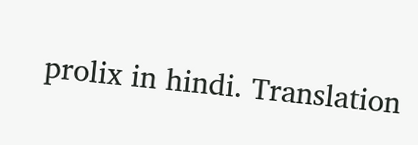prolix in hindi. Translation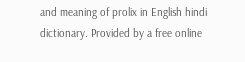and meaning of prolix in English hindi dictionary. Provided by a free online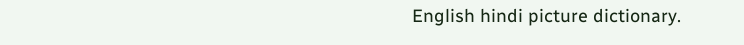English hindi picture dictionary.